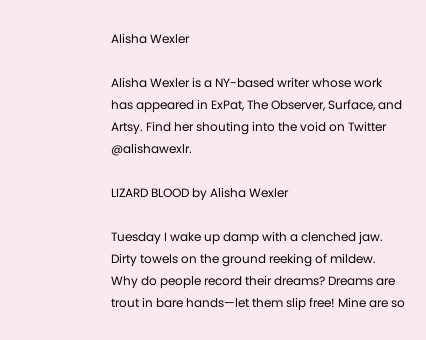Alisha Wexler

Alisha Wexler is a NY-based writer whose work has appeared in ExPat, The Observer, Surface, and Artsy. Find her shouting into the void on Twitter @alishawexlr.

LIZARD BLOOD by Alisha Wexler

Tuesday I wake up damp with a clenched jaw. Dirty towels on the ground reeking of mildew. Why do people record their dreams? Dreams are trout in bare hands—let them slip free! Mine are so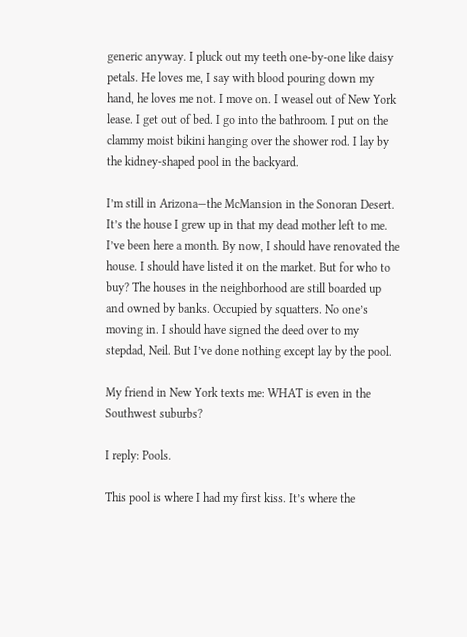generic anyway. I pluck out my teeth one-by-one like daisy petals. He loves me, I say with blood pouring down my hand, he loves me not. I move on. I weasel out of New York lease. I get out of bed. I go into the bathroom. I put on the clammy moist bikini hanging over the shower rod. I lay by the kidney-shaped pool in the backyard.

I’m still in Arizona—the McMansion in the Sonoran Desert. It’s the house I grew up in that my dead mother left to me. I’ve been here a month. By now, I should have renovated the house. I should have listed it on the market. But for who to buy? The houses in the neighborhood are still boarded up and owned by banks. Occupied by squatters. No one’s moving in. I should have signed the deed over to my stepdad, Neil. But I’ve done nothing except lay by the pool.

My friend in New York texts me: WHAT is even in the Southwest suburbs?

I reply: Pools.

This pool is where I had my first kiss. It’s where the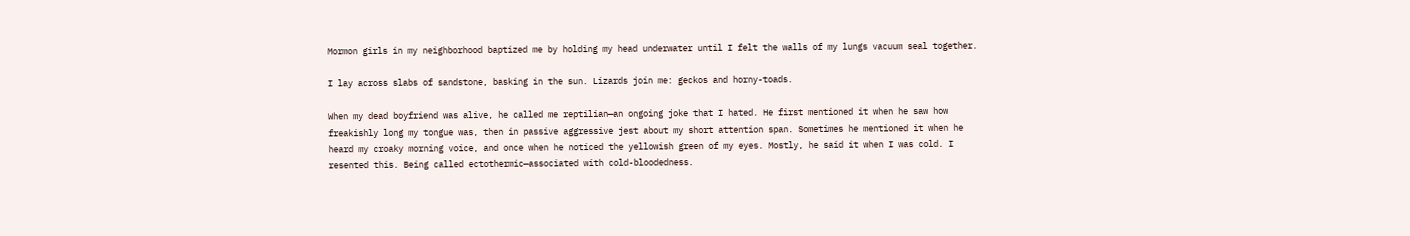Mormon girls in my neighborhood baptized me by holding my head underwater until I felt the walls of my lungs vacuum seal together.

I lay across slabs of sandstone, basking in the sun. Lizards join me: geckos and horny-toads.

When my dead boyfriend was alive, he called me reptilian—an ongoing joke that I hated. He first mentioned it when he saw how freakishly long my tongue was, then in passive aggressive jest about my short attention span. Sometimes he mentioned it when he heard my croaky morning voice, and once when he noticed the yellowish green of my eyes. Mostly, he said it when I was cold. I resented this. Being called ectothermic—associated with cold-bloodedness.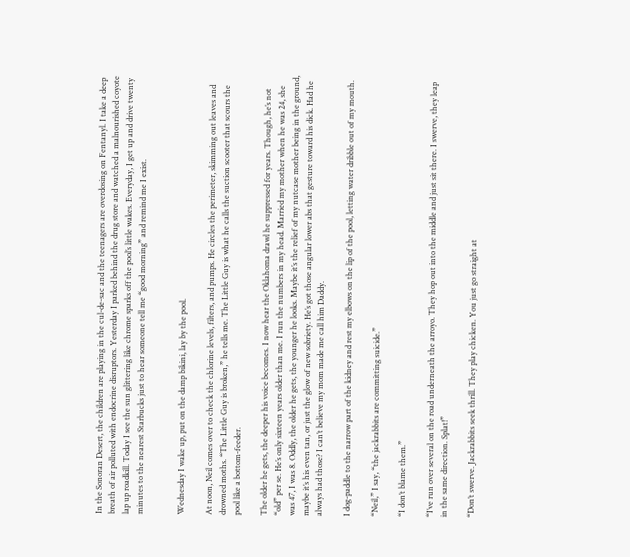In the Sonoran Desert, the children are playing in the cul-de-sac and the teenagers are overdosing on Fentanyl. I take a deep breath of air polluted with endocrine disruptors. Yesterday I parked behind the drug store and watched a malnourished coyote lap up roadkill. Today I see the sun glittering like chrome sparks off the pool’s little wakes. Everyday, I get up and drive twenty minutes to the nearest Starbucks just to hear someone tell me “good morning” and remind me I exist.


Wednesday I wake up, put on the damp bikini, lay by the pool.

At noon, Neil comes over to check the chlorine levels, filters, and pumps. He circles the perimeter, skimming out leaves and drowned moths. “The Little Guy is broken,” he tells me. The Little Guy is what he calls the suction scooter that scours the pool like a bottom-feeder.

The older he gets, the deeper his voice becomes. I now hear the Oklahoma drawl he suppressed for years. Though, he’s not “old” per se. He’s only sixteen years older than me. I run the numbers in my head. Married my mother when he was 24, she was 47, I was 8. Oddly, the older he gets, the younger he looks. Maybe it’s the relief of my nutcase mother being in the ground, maybe it’s his even tan, or just the glow of new sobriety. He’s got those angular lower abs that gesture toward his dick. Had he always had those? I can’t believe my mom made me call him Daddy.

I dog-paddle to the narrow part of the kidney and rest my elbows on the lip of the pool, letting water dribble out of my mouth.

“Neil,” I say, “the jackrabbits are committing suicide.”

“I don’t blame them.”

“I’ve run over several on the road underneath the arroyo. They hop out into the middle and just sit there. I swerve, they leap in the same direction. Splat!”

“Don’t swerve. Jackrabbits seek thrill. They play chicken. You just go straight at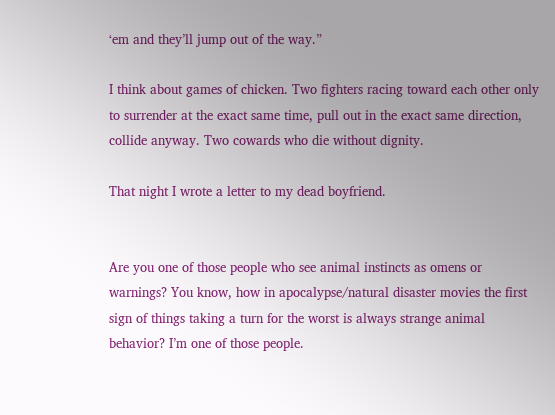‘em and they’ll jump out of the way.”

I think about games of chicken. Two fighters racing toward each other only to surrender at the exact same time, pull out in the exact same direction, collide anyway. Two cowards who die without dignity.

That night I wrote a letter to my dead boyfriend.


Are you one of those people who see animal instincts as omens or warnings? You know, how in apocalypse/natural disaster movies the first sign of things taking a turn for the worst is always strange animal behavior? I’m one of those people.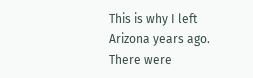This is why I left Arizona years ago. There were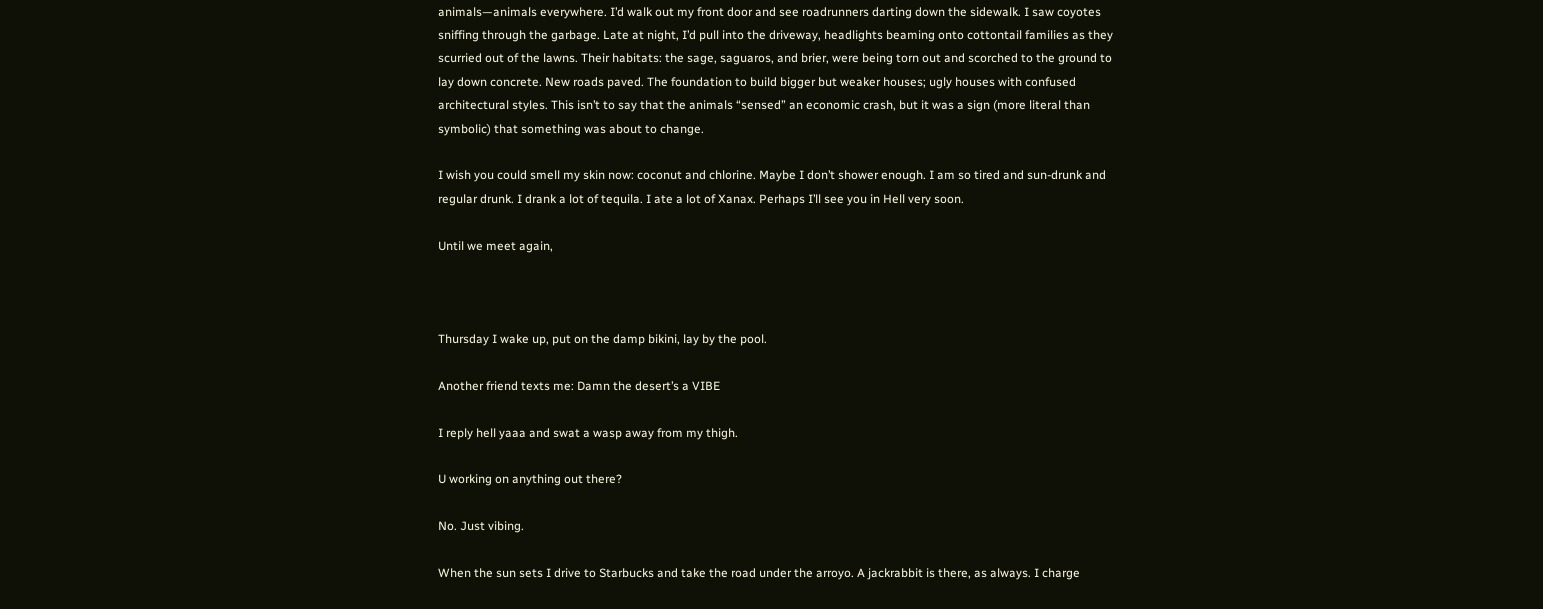animals—animals everywhere. I’d walk out my front door and see roadrunners darting down the sidewalk. I saw coyotes sniffing through the garbage. Late at night, I’d pull into the driveway, headlights beaming onto cottontail families as they scurried out of the lawns. Their habitats: the sage, saguaros, and brier, were being torn out and scorched to the ground to lay down concrete. New roads paved. The foundation to build bigger but weaker houses; ugly houses with confused architectural styles. This isn’t to say that the animals “sensed” an economic crash, but it was a sign (more literal than symbolic) that something was about to change.

I wish you could smell my skin now: coconut and chlorine. Maybe I don’t shower enough. I am so tired and sun-drunk and regular drunk. I drank a lot of tequila. I ate a lot of Xanax. Perhaps I’ll see you in Hell very soon.

Until we meet again,



Thursday I wake up, put on the damp bikini, lay by the pool.

Another friend texts me: Damn the desert’s a VIBE

I reply hell yaaa and swat a wasp away from my thigh.

U working on anything out there?

No. Just vibing.

When the sun sets I drive to Starbucks and take the road under the arroyo. A jackrabbit is there, as always. I charge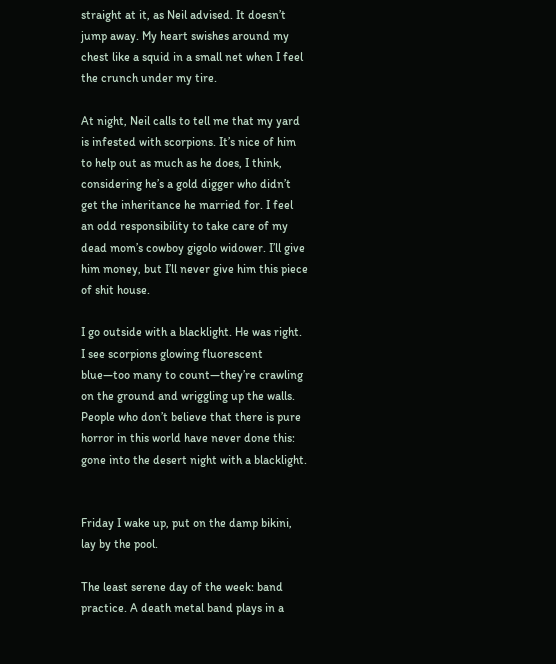straight at it, as Neil advised. It doesn’t jump away. My heart swishes around my chest like a squid in a small net when I feel the crunch under my tire.

At night, Neil calls to tell me that my yard is infested with scorpions. It’s nice of him to help out as much as he does, I think, considering he’s a gold digger who didn’t get the inheritance he married for. I feel an odd responsibility to take care of my dead mom’s cowboy gigolo widower. I’ll give him money, but I’ll never give him this piece of shit house.

I go outside with a blacklight. He was right. I see scorpions glowing fluorescent blue—too many to count—they’re crawling on the ground and wriggling up the walls. People who don’t believe that there is pure horror in this world have never done this: gone into the desert night with a blacklight.


Friday I wake up, put on the damp bikini, lay by the pool.

The least serene day of the week: band practice. A death metal band plays in a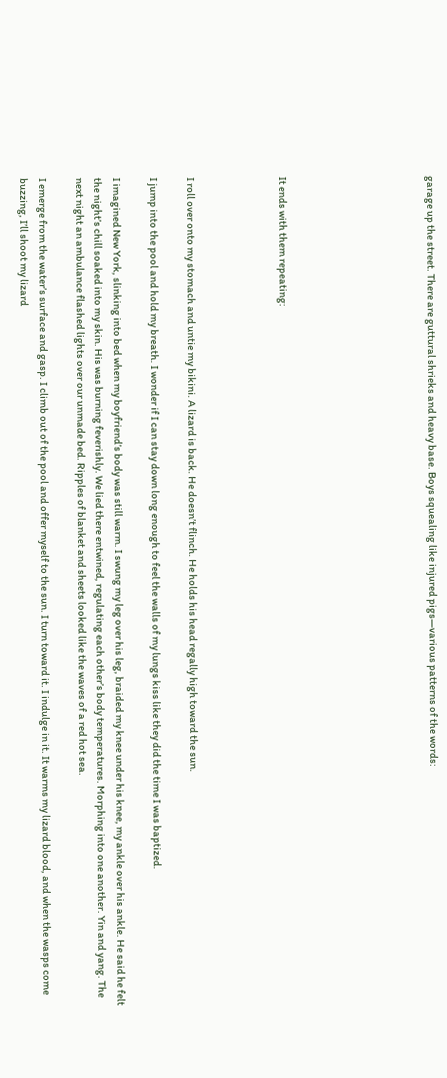garage up the street. There are guttural shrieks and heavy base. Boys squealing like injured pigs—various patterns of the words:







It ends with them repeating:




I roll over onto my stomach and untie my bikini. A lizard is back. He doesn’t flinch. He holds his head regally high toward the sun.

I jump into the pool and hold my breath. I wonder if I can stay down long enough to feel the walls of my lungs kiss like they did the time I was baptized.

I imagined New York, slinking into bed when my boyfriend’s body was still warm. I swung my leg over his leg, braided my knee under his knee, my ankle over his ankle. He said he felt the night’s chill soaked into my skin. His was burning feverishly. We lied there entwined, regulating each other’s body temperatures. Morphing into one another. Yin and yang. The next night an ambulance flashed lights over our unmade bed. Ripples of blanket and sheets looked like the waves of a red hot sea.

I emerge from the water’s surface and gasp. I climb out of the pool and offer myself to the sun. I turn toward it. I indulge in it. It warms my lizard blood, and when the wasps come buzzing, I’ll shoot my lizard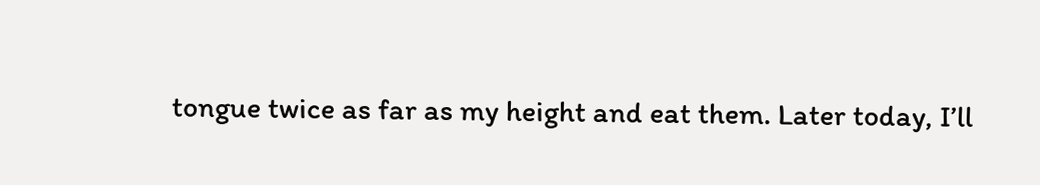tongue twice as far as my height and eat them. Later today, I’ll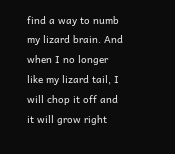find a way to numb my lizard brain. And when I no longer like my lizard tail, I will chop it off and it will grow right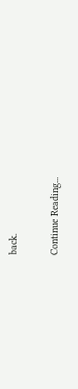back.

Continue Reading...